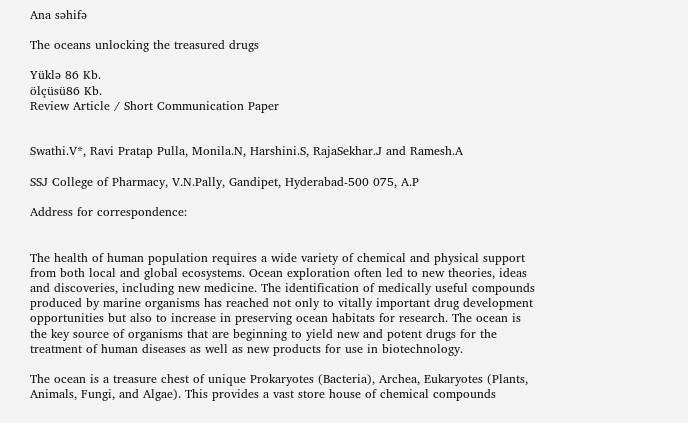Ana səhifə

The oceans unlocking the treasured drugs

Yüklə 86 Kb.
ölçüsü86 Kb.
Review Article / Short Communication Paper


Swathi.V*, Ravi Pratap Pulla, Monila.N, Harshini.S, RajaSekhar.J and Ramesh.A

SSJ College of Pharmacy, V.N.Pally, Gandipet, Hyderabad-500 075, A.P

Address for correspondence:


The health of human population requires a wide variety of chemical and physical support from both local and global ecosystems. Ocean exploration often led to new theories, ideas and discoveries, including new medicine. The identification of medically useful compounds produced by marine organisms has reached not only to vitally important drug development opportunities but also to increase in preserving ocean habitats for research. The ocean is the key source of organisms that are beginning to yield new and potent drugs for the treatment of human diseases as well as new products for use in biotechnology.

The ocean is a treasure chest of unique Prokaryotes (Bacteria), Archea, Eukaryotes (Plants, Animals, Fungi, and Algae). This provides a vast store house of chemical compounds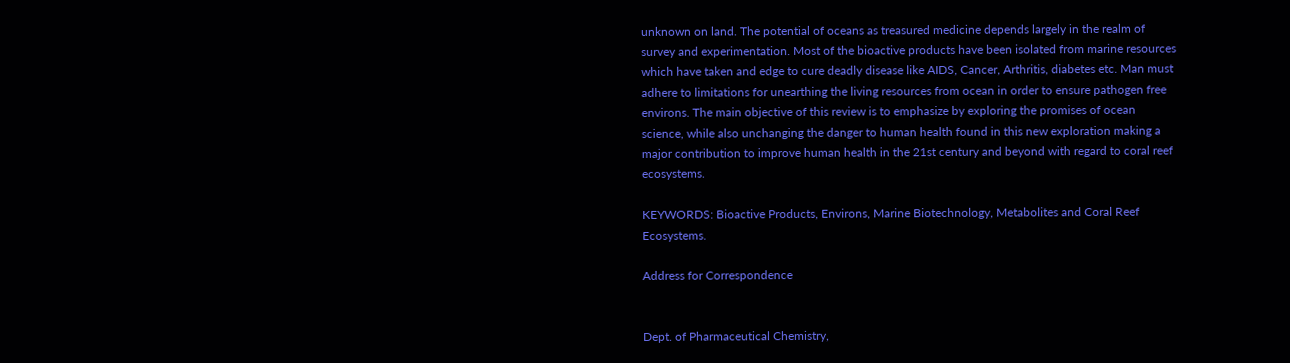unknown on land. The potential of oceans as treasured medicine depends largely in the realm of survey and experimentation. Most of the bioactive products have been isolated from marine resources which have taken and edge to cure deadly disease like AIDS, Cancer, Arthritis, diabetes etc. Man must adhere to limitations for unearthing the living resources from ocean in order to ensure pathogen free environs. The main objective of this review is to emphasize by exploring the promises of ocean science, while also unchanging the danger to human health found in this new exploration making a major contribution to improve human health in the 21st century and beyond with regard to coral reef ecosystems.

KEYWORDS: Bioactive Products, Environs, Marine Biotechnology, Metabolites and Coral Reef Ecosystems.

Address for Correspondence


Dept. of Pharmaceutical Chemistry,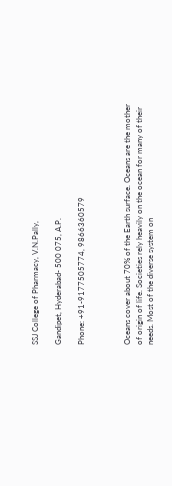SSJ College of Pharmacy, V.N.Pally,

Gandipet, Hyderabad- 500 075, A.P.

Phone: +91-9177505774, 9866360579



Oceans cover about 70% of the Earth surface. Oceans are the mother of origin of life. Societies rely heavily on the ocean for many of their needs. Most of the diverse system on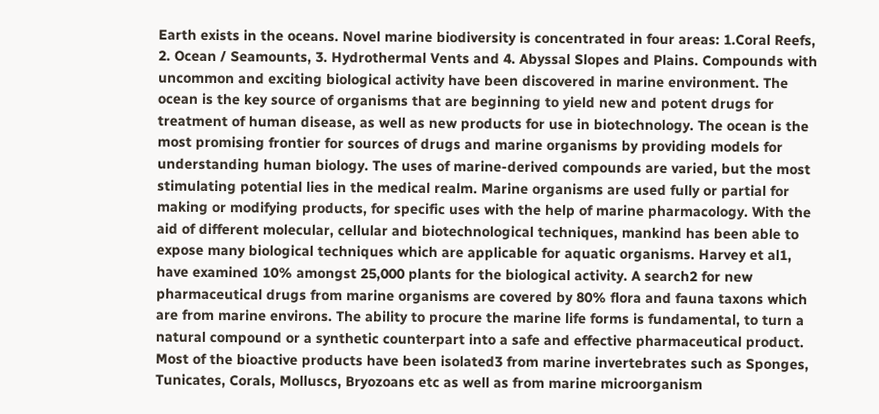Earth exists in the oceans. Novel marine biodiversity is concentrated in four areas: 1.Coral Reefs, 2. Ocean / Seamounts, 3. Hydrothermal Vents and 4. Abyssal Slopes and Plains. Compounds with uncommon and exciting biological activity have been discovered in marine environment. The ocean is the key source of organisms that are beginning to yield new and potent drugs for treatment of human disease, as well as new products for use in biotechnology. The ocean is the most promising frontier for sources of drugs and marine organisms by providing models for understanding human biology. The uses of marine-derived compounds are varied, but the most stimulating potential lies in the medical realm. Marine organisms are used fully or partial for making or modifying products, for specific uses with the help of marine pharmacology. With the aid of different molecular, cellular and biotechnological techniques, mankind has been able to expose many biological techniques which are applicable for aquatic organisms. Harvey et al1, have examined 10% amongst 25,000 plants for the biological activity. A search2 for new pharmaceutical drugs from marine organisms are covered by 80% flora and fauna taxons which are from marine environs. The ability to procure the marine life forms is fundamental, to turn a natural compound or a synthetic counterpart into a safe and effective pharmaceutical product. Most of the bioactive products have been isolated3 from marine invertebrates such as Sponges, Tunicates, Corals, Molluscs, Bryozoans etc as well as from marine microorganism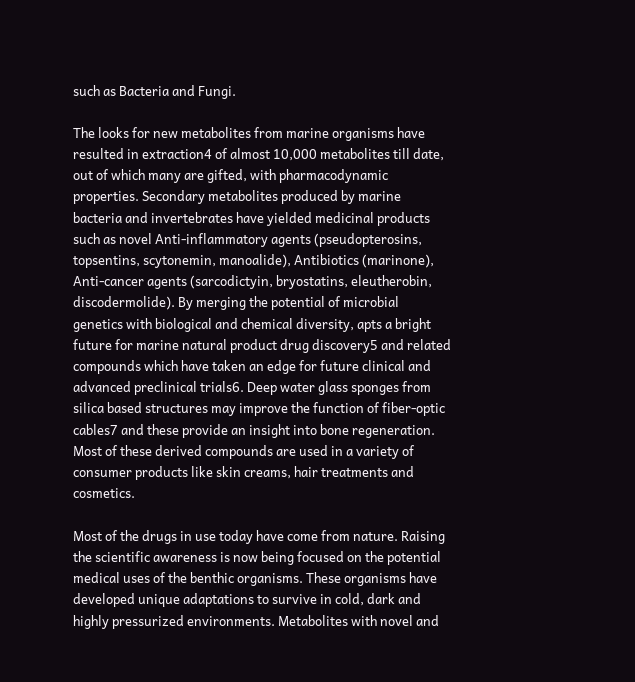such as Bacteria and Fungi.

The looks for new metabolites from marine organisms have resulted in extraction4 of almost 10,000 metabolites till date, out of which many are gifted, with pharmacodynamic properties. Secondary metabolites produced by marine bacteria and invertebrates have yielded medicinal products such as novel Anti-inflammatory agents (pseudopterosins, topsentins, scytonemin, manoalide), Antibiotics (marinone), Anti-cancer agents (sarcodictyin, bryostatins, eleutherobin, discodermolide). By merging the potential of microbial genetics with biological and chemical diversity, apts a bright future for marine natural product drug discovery5 and related compounds which have taken an edge for future clinical and advanced preclinical trials6. Deep water glass sponges from silica based structures may improve the function of fiber-optic cables7 and these provide an insight into bone regeneration. Most of these derived compounds are used in a variety of consumer products like skin creams, hair treatments and cosmetics.

Most of the drugs in use today have come from nature. Raising the scientific awareness is now being focused on the potential medical uses of the benthic organisms. These organisms have developed unique adaptations to survive in cold, dark and highly pressurized environments. Metabolites with novel and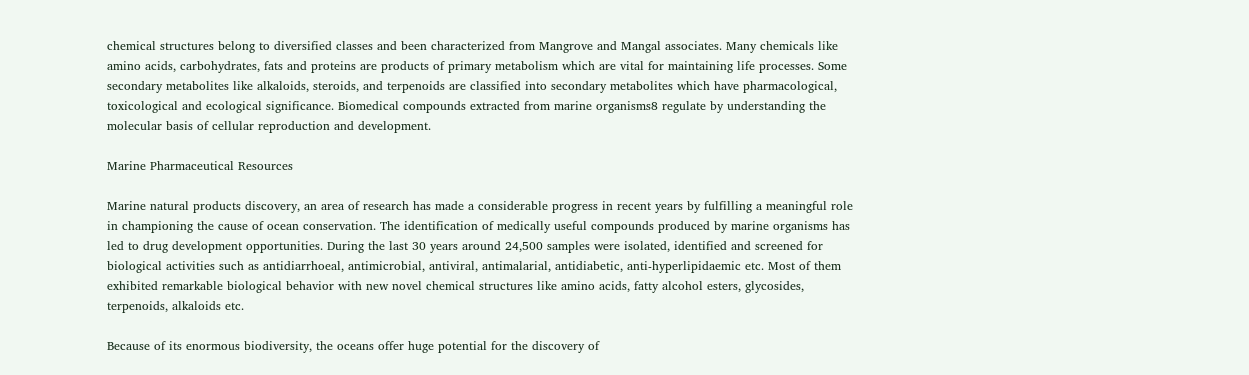chemical structures belong to diversified classes and been characterized from Mangrove and Mangal associates. Many chemicals like amino acids, carbohydrates, fats and proteins are products of primary metabolism which are vital for maintaining life processes. Some secondary metabolites like alkaloids, steroids, and terpenoids are classified into secondary metabolites which have pharmacological, toxicological and ecological significance. Biomedical compounds extracted from marine organisms8 regulate by understanding the molecular basis of cellular reproduction and development.

Marine Pharmaceutical Resources

Marine natural products discovery, an area of research has made a considerable progress in recent years by fulfilling a meaningful role in championing the cause of ocean conservation. The identification of medically useful compounds produced by marine organisms has led to drug development opportunities. During the last 30 years around 24,500 samples were isolated, identified and screened for biological activities such as antidiarrhoeal, antimicrobial, antiviral, antimalarial, antidiabetic, anti-hyperlipidaemic etc. Most of them exhibited remarkable biological behavior with new novel chemical structures like amino acids, fatty alcohol esters, glycosides, terpenoids, alkaloids etc.

Because of its enormous biodiversity, the oceans offer huge potential for the discovery of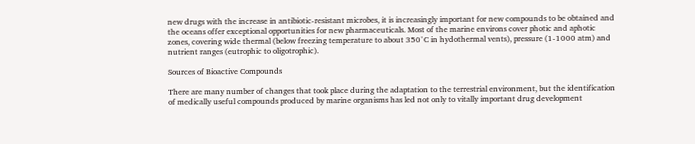new drugs with the increase in antibiotic-resistant microbes, it is increasingly important for new compounds to be obtained and the oceans offer exceptional opportunities for new pharmaceuticals. Most of the marine environs cover photic and aphotic zones, covering wide thermal (below freezing temperature to about 350°C in hydothermal vents), pressure (1-1000 atm) and nutrient ranges (eutrophic to oligotrophic).

Sources of Bioactive Compounds

There are many number of changes that took place during the adaptation to the terrestrial environment, but the identification of medically useful compounds produced by marine organisms has led not only to vitally important drug development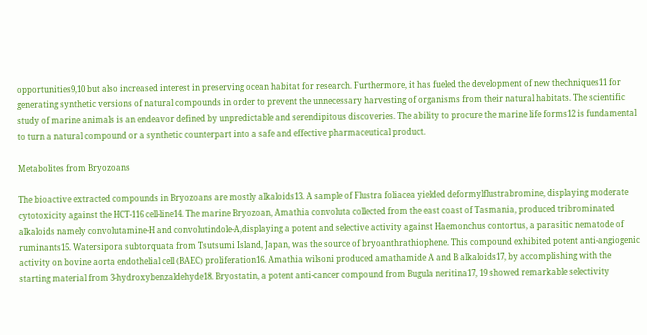opportunities9,10 but also increased interest in preserving ocean habitat for research. Furthermore, it has fueled the development of new thechniques11 for generating synthetic versions of natural compounds in order to prevent the unnecessary harvesting of organisms from their natural habitats. The scientific study of marine animals is an endeavor defined by unpredictable and serendipitous discoveries. The ability to procure the marine life forms12 is fundamental to turn a natural compound or a synthetic counterpart into a safe and effective pharmaceutical product.

Metabolites from Bryozoans

The bioactive extracted compounds in Bryozoans are mostly alkaloids13. A sample of Flustra foliacea yielded deformylflustrabromine, displaying moderate cytotoxicity against the HCT-116 cell-line14. The marine Bryozoan, Amathia convoluta collected from the east coast of Tasmania, produced tribrominated alkaloids namely convolutamine-H and convolutindole-A,displaying a potent and selective activity against Haemonchus contortus, a parasitic nematode of ruminants15. Watersipora subtorquata from Tsutsumi Island, Japan, was the source of bryoanthrathiophene. This compound exhibited potent anti-angiogenic activity on bovine aorta endothelial cell (BAEC) proliferation16. Amathia wilsoni produced amathamide A and B alkaloids17, by accomplishing with the starting material from 3-hydroxybenzaldehyde18. Bryostatin, a potent anti-cancer compound from Bugula neritina17, 19 showed remarkable selectivity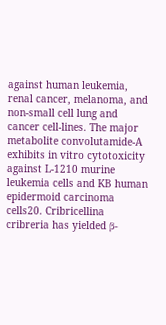against human leukemia, renal cancer, melanoma, and non-small cell lung and cancer cell-lines. The major metabolite convolutamide-A exhibits in vitro cytotoxicity against L-1210 murine leukemia cells and KB human epidermoid carcinoma cells20. Cribricellina cribreria has yielded β-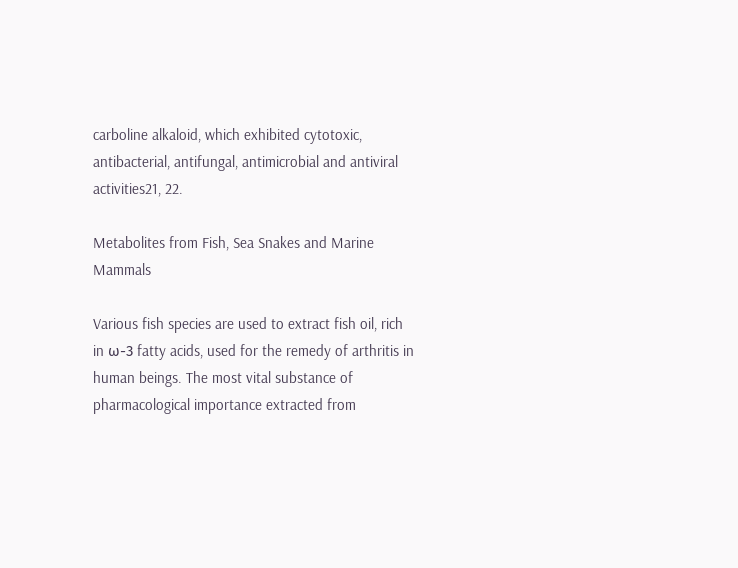carboline alkaloid, which exhibited cytotoxic, antibacterial, antifungal, antimicrobial and antiviral activities21, 22.

Metabolites from Fish, Sea Snakes and Marine Mammals

Various fish species are used to extract fish oil, rich in ω-3 fatty acids, used for the remedy of arthritis in human beings. The most vital substance of pharmacological importance extracted from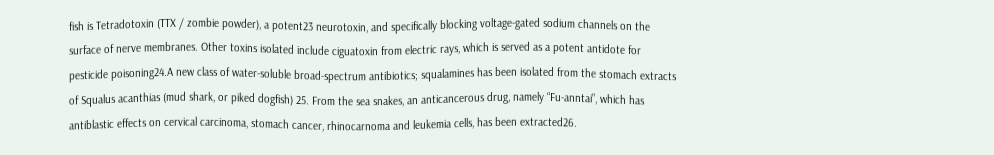fish is Tetradotoxin (TTX / zombie powder), a potent23 neurotoxin, and specifically blocking voltage-gated sodium channels on the surface of nerve membranes. Other toxins isolated include ciguatoxin from electric rays, which is served as a potent antidote for pesticide poisoning24.A new class of water-soluble broad-spectrum antibiotics; squalamines has been isolated from the stomach extracts of Squalus acanthias (mud shark, or piked dogfish) 25. From the sea snakes, an anticancerous drug, namely “Fu-anntai”, which has antiblastic effects on cervical carcinoma, stomach cancer, rhinocarnoma and leukemia cells, has been extracted26.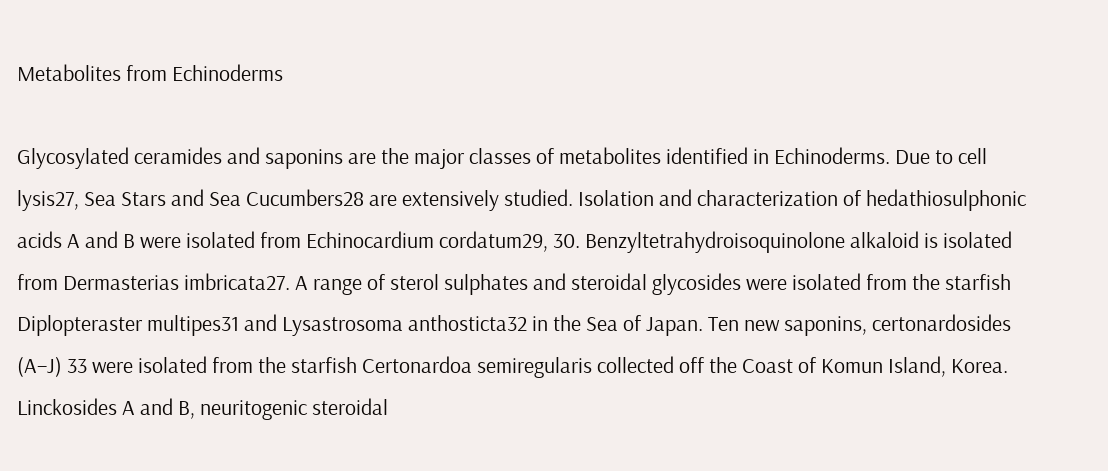Metabolites from Echinoderms

Glycosylated ceramides and saponins are the major classes of metabolites identified in Echinoderms. Due to cell lysis27, Sea Stars and Sea Cucumbers28 are extensively studied. Isolation and characterization of hedathiosulphonic acids A and B were isolated from Echinocardium cordatum29, 30. Benzyltetrahydroisoquinolone alkaloid is isolated from Dermasterias imbricata27. A range of sterol sulphates and steroidal glycosides were isolated from the starfish Diplopteraster multipes31 and Lysastrosoma anthosticta32 in the Sea of Japan. Ten new saponins, certonardosides (A–J) 33 were isolated from the starfish Certonardoa semiregularis collected off the Coast of Komun Island, Korea. Linckosides A and B, neuritogenic steroidal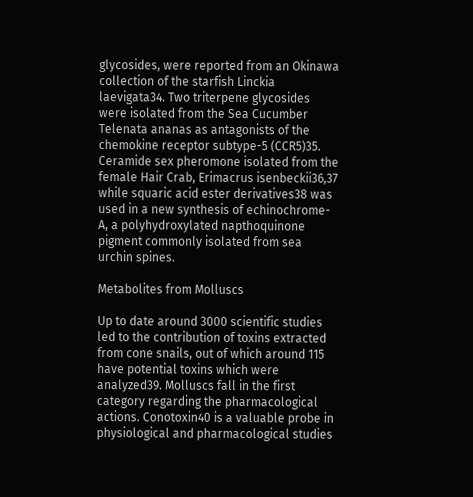glycosides, were reported from an Okinawa collection of the starfish Linckia laevigata34. Two triterpene glycosides were isolated from the Sea Cucumber Telenata ananas as antagonists of the chemokine receptor subtype-5 (CCR5)35. Ceramide sex pheromone isolated from the female Hair Crab, Erimacrus isenbeckii36,37 while squaric acid ester derivatives38 was used in a new synthesis of echinochrome-A, a polyhydroxylated napthoquinone pigment commonly isolated from sea urchin spines.

Metabolites from Molluscs

Up to date around 3000 scientific studies led to the contribution of toxins extracted from cone snails, out of which around 115 have potential toxins which were analyzed39. Molluscs fall in the first category regarding the pharmacological actions. Conotoxin40 is a valuable probe in physiological and pharmacological studies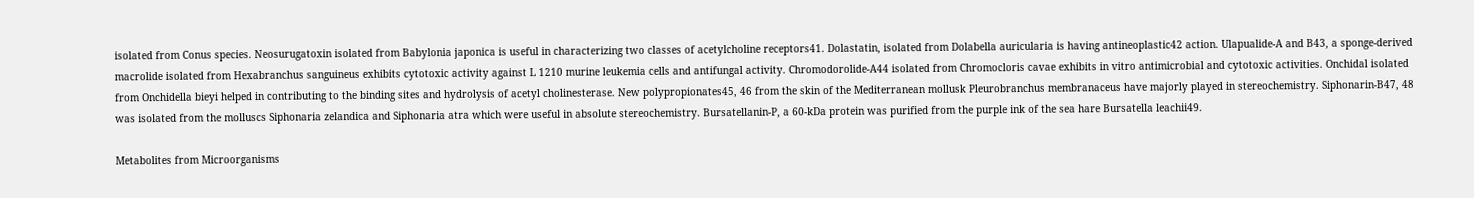isolated from Conus species. Neosurugatoxin isolated from Babylonia japonica is useful in characterizing two classes of acetylcholine receptors41. Dolastatin, isolated from Dolabella auricularia is having antineoplastic42 action. Ulapualide-A and B43, a sponge-derived macrolide isolated from Hexabranchus sanguineus exhibits cytotoxic activity against L 1210 murine leukemia cells and antifungal activity. Chromodorolide-A44 isolated from Chromocloris cavae exhibits in vitro antimicrobial and cytotoxic activities. Onchidal isolated from Onchidella bieyi helped in contributing to the binding sites and hydrolysis of acetyl cholinesterase. New polypropionates45, 46 from the skin of the Mediterranean mollusk Pleurobranchus membranaceus have majorly played in stereochemistry. Siphonarin-B47, 48 was isolated from the molluscs Siphonaria zelandica and Siphonaria atra which were useful in absolute stereochemistry. Bursatellanin-P, a 60-kDa protein was purified from the purple ink of the sea hare Bursatella leachii49.

Metabolites from Microorganisms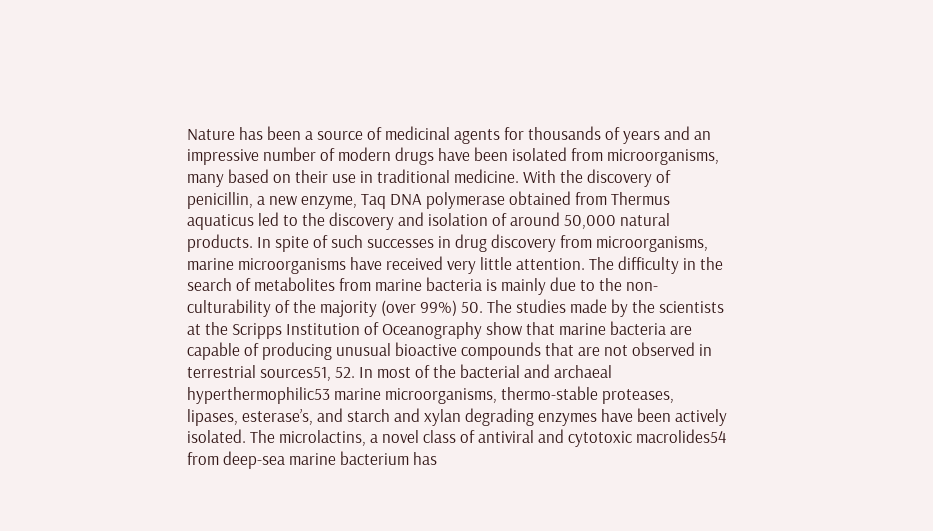Nature has been a source of medicinal agents for thousands of years and an impressive number of modern drugs have been isolated from microorganisms, many based on their use in traditional medicine. With the discovery of penicillin, a new enzyme, Taq DNA polymerase obtained from Thermus aquaticus led to the discovery and isolation of around 50,000 natural products. In spite of such successes in drug discovery from microorganisms, marine microorganisms have received very little attention. The difficulty in the search of metabolites from marine bacteria is mainly due to the non-culturability of the majority (over 99%) 50. The studies made by the scientists at the Scripps Institution of Oceanography show that marine bacteria are capable of producing unusual bioactive compounds that are not observed in terrestrial sources51, 52. In most of the bacterial and archaeal hyperthermophilic53 marine microorganisms, thermo-stable proteases, lipases, esterase’s, and starch and xylan degrading enzymes have been actively isolated. The microlactins, a novel class of antiviral and cytotoxic macrolides54 from deep-sea marine bacterium has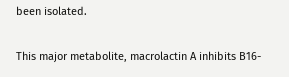been isolated.

This major metabolite, macrolactin A inhibits B16-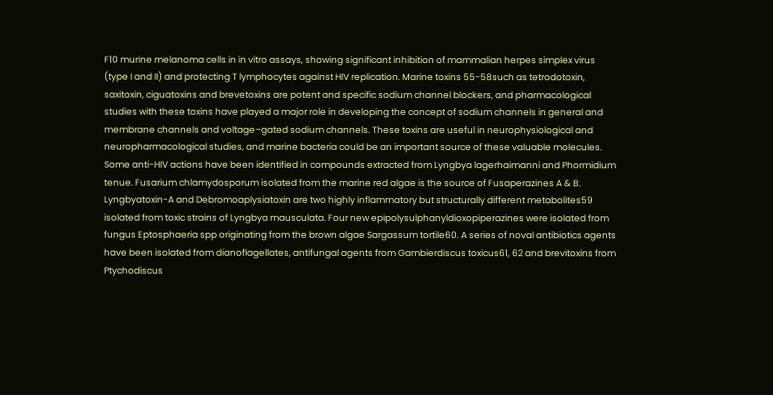F10 murine melanoma cells in in vitro assays, showing significant inhibition of mammalian herpes simplex virus (type I and II) and protecting T lymphocytes against HIV replication. Marine toxins 55-58such as tetrodotoxin, saxitoxin, ciguatoxins and brevetoxins are potent and specific sodium channel blockers, and pharmacological studies with these toxins have played a major role in developing the concept of sodium channels in general and membrane channels and voltage–gated sodium channels. These toxins are useful in neurophysiological and neuropharmacological studies, and marine bacteria could be an important source of these valuable molecules. Some anti-HIV actions have been identified in compounds extracted from Lyngbya lagerhaimanni and Phormidium tenue. Fusarium chlamydosporum isolated from the marine red algae is the source of Fusaperazines A & B. Lyngbyatoxin-A and Debromoaplysiatoxin are two highly inflammatory but structurally different metabolites59 isolated from toxic strains of Lyngbya mausculata. Four new epipolysulphanyldioxopiperazines were isolated from fungus Eptosphaeria spp originating from the brown algae Sargassum tortile60. A series of noval antibiotics agents have been isolated from dianoflagellates, antifungal agents from Gambierdiscus toxicus61, 62 and brevitoxins from Ptychodiscus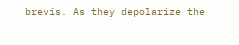brevis. As they depolarize the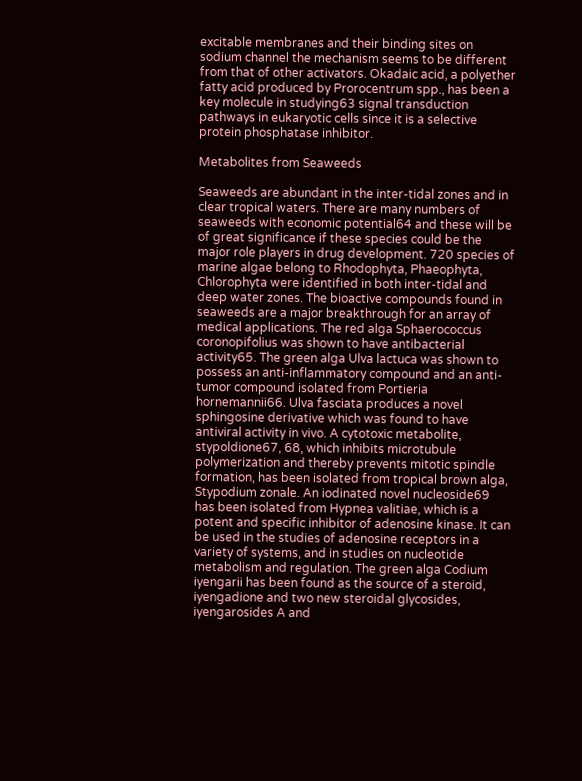excitable membranes and their binding sites on sodium channel the mechanism seems to be different from that of other activators. Okadaic acid, a polyether fatty acid produced by Prorocentrum spp., has been a key molecule in studying63 signal transduction pathways in eukaryotic cells since it is a selective protein phosphatase inhibitor.

Metabolites from Seaweeds

Seaweeds are abundant in the inter-tidal zones and in clear tropical waters. There are many numbers of seaweeds with economic potential64 and these will be of great significance if these species could be the major role players in drug development. 720 species of marine algae belong to Rhodophyta, Phaeophyta, Chlorophyta were identified in both inter-tidal and deep water zones. The bioactive compounds found in seaweeds are a major breakthrough for an array of medical applications. The red alga Sphaerococcus coronopifolius was shown to have antibacterial activity65. The green alga Ulva lactuca was shown to possess an anti-inflammatory compound and an anti-tumor compound isolated from Portieria hornemannii66. Ulva fasciata produces a novel sphingosine derivative which was found to have antiviral activity in vivo. A cytotoxic metabolite, stypoldione67, 68, which inhibits microtubule polymerization and thereby prevents mitotic spindle formation, has been isolated from tropical brown alga, Stypodium zonale. An iodinated novel nucleoside69 has been isolated from Hypnea valitiae, which is a potent and specific inhibitor of adenosine kinase. It can be used in the studies of adenosine receptors in a variety of systems, and in studies on nucleotide metabolism and regulation. The green alga Codium iyengarii has been found as the source of a steroid, iyengadione and two new steroidal glycosides, iyengarosides A and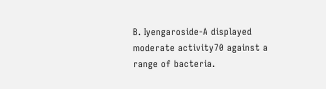B. Iyengaroside-A displayed moderate activity70 against a range of bacteria.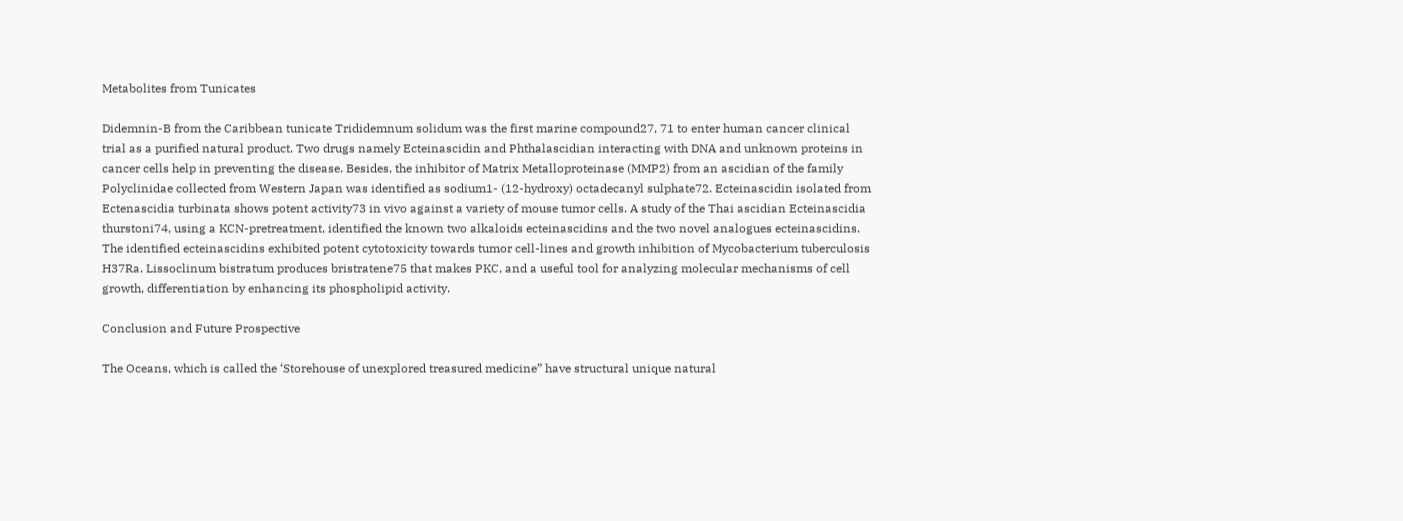Metabolites from Tunicates

Didemnin-B from the Caribbean tunicate Trididemnum solidum was the first marine compound27, 71 to enter human cancer clinical trial as a purified natural product. Two drugs namely Ecteinascidin and Phthalascidian interacting with DNA and unknown proteins in cancer cells help in preventing the disease. Besides, the inhibitor of Matrix Metalloproteinase (MMP2) from an ascidian of the family Polyclinidae collected from Western Japan was identified as sodium1- (12-hydroxy) octadecanyl sulphate72. Ecteinascidin isolated from Ectenascidia turbinata shows potent activity73 in vivo against a variety of mouse tumor cells. A study of the Thai ascidian Ecteinascidia thurstoni74, using a KCN-pretreatment, identified the known two alkaloids ecteinascidins and the two novel analogues ecteinascidins. The identified ecteinascidins exhibited potent cytotoxicity towards tumor cell-lines and growth inhibition of Mycobacterium tuberculosis H37Ra. Lissoclinum bistratum produces bristratene75 that makes PKC, and a useful tool for analyzing molecular mechanisms of cell growth, differentiation by enhancing its phospholipid activity.

Conclusion and Future Prospective

The Oceans, which is called the ‘Storehouse of unexplored treasured medicine” have structural unique natural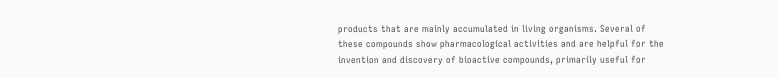products that are mainly accumulated in living organisms. Several of these compounds show pharmacological activities and are helpful for the invention and discovery of bioactive compounds, primarily useful for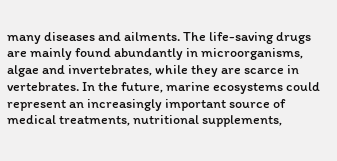many diseases and ailments. The life-saving drugs are mainly found abundantly in microorganisms, algae and invertebrates, while they are scarce in vertebrates. In the future, marine ecosystems could represent an increasingly important source of medical treatments, nutritional supplements,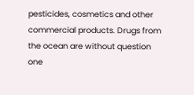pesticides, cosmetics and other commercial products. Drugs from the ocean are without question one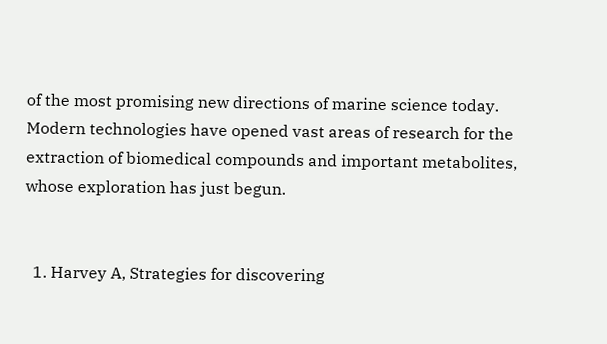of the most promising new directions of marine science today. Modern technologies have opened vast areas of research for the extraction of biomedical compounds and important metabolites, whose exploration has just begun.


  1. Harvey A, Strategies for discovering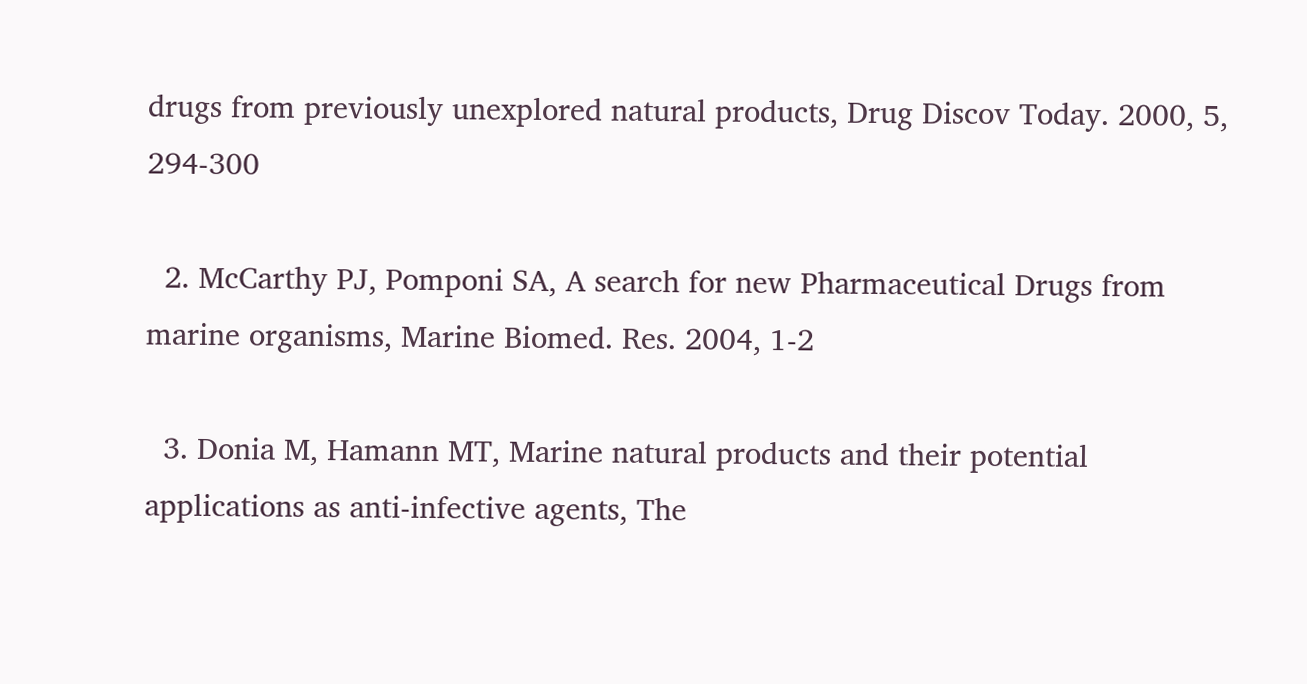drugs from previously unexplored natural products, Drug Discov Today. 2000, 5, 294-300

  2. McCarthy PJ, Pomponi SA, A search for new Pharmaceutical Drugs from marine organisms, Marine Biomed. Res. 2004, 1-2

  3. Donia M, Hamann MT, Marine natural products and their potential applications as anti-infective agents, The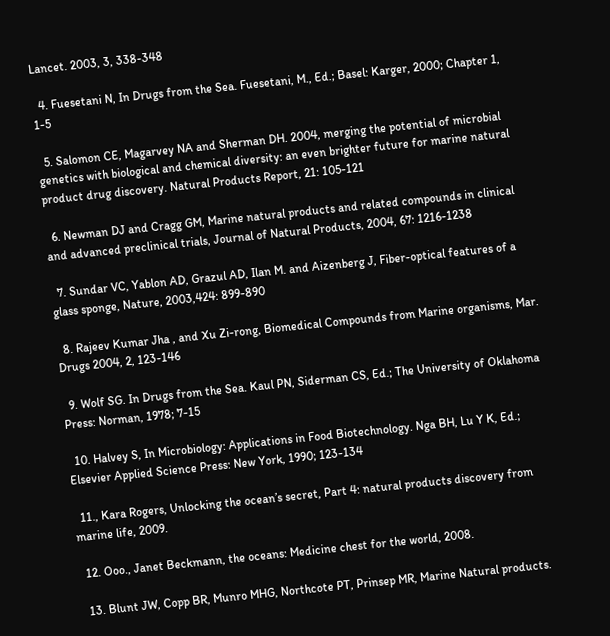Lancet. 2003, 3, 338-348

  4. Fuesetani N, In Drugs from the Sea. Fuesetani, M., Ed.; Basel: Karger, 2000; Chapter 1, 1-5

  5. Salomon CE, Magarvey NA and Sherman DH. 2004, merging the potential of microbial genetics with biological and chemical diversity: an even brighter future for marine natural product drug discovery. Natural Products Report, 21: 105-121

  6. Newman DJ and Cragg GM, Marine natural products and related compounds in clinical and advanced preclinical trials, Journal of Natural Products, 2004, 67: 1216-1238

  7. Sundar VC, Yablon AD, Grazul AD, Ilan M. and Aizenberg J, Fiber-optical features of a glass sponge, Nature, 2003,424: 899-890

  8. Rajeev Kumar Jha , and Xu Zi-rong, Biomedical Compounds from Marine organisms, Mar. Drugs 2004, 2, 123-146

  9. Wolf SG. In Drugs from the Sea. Kaul PN, Siderman CS, Ed.; The University of Oklahoma Press: Norman, 1978; 7-15

  10. Halvey S, In Microbiology: Applications in Food Biotechnology. Nga BH, Lu Y K, Ed.; Elsevier Applied Science Press: New York, 1990; 123-134

  11., Kara Rogers, Unlocking the ocean’s secret, Part 4: natural products discovery from marine life, 2009.

  12. Ooo., Janet Beckmann, the oceans: Medicine chest for the world, 2008.

  13. Blunt JW, Copp BR, Munro MHG, Northcote PT, Prinsep MR, Marine Natural products.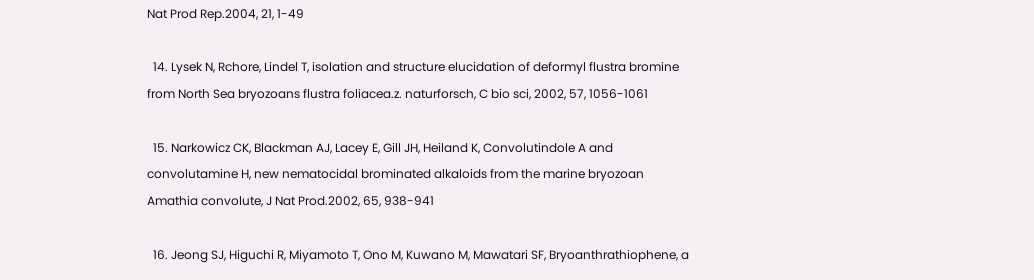Nat Prod Rep.2004, 21, 1-49

  14. Lysek N, Rchore, Lindel T, isolation and structure elucidation of deformyl flustra bromine from North Sea bryozoans flustra foliacea.z. naturforsch, C bio sci, 2002, 57, 1056-1061

  15. Narkowicz CK, Blackman AJ, Lacey E, Gill JH, Heiland K, Convolutindole A and convolutamine H, new nematocidal brominated alkaloids from the marine bryozoan Amathia convolute, J Nat Prod.2002, 65, 938-941

  16. Jeong SJ, Higuchi R, Miyamoto T, Ono M, Kuwano M, Mawatari SF, Bryoanthrathiophene, a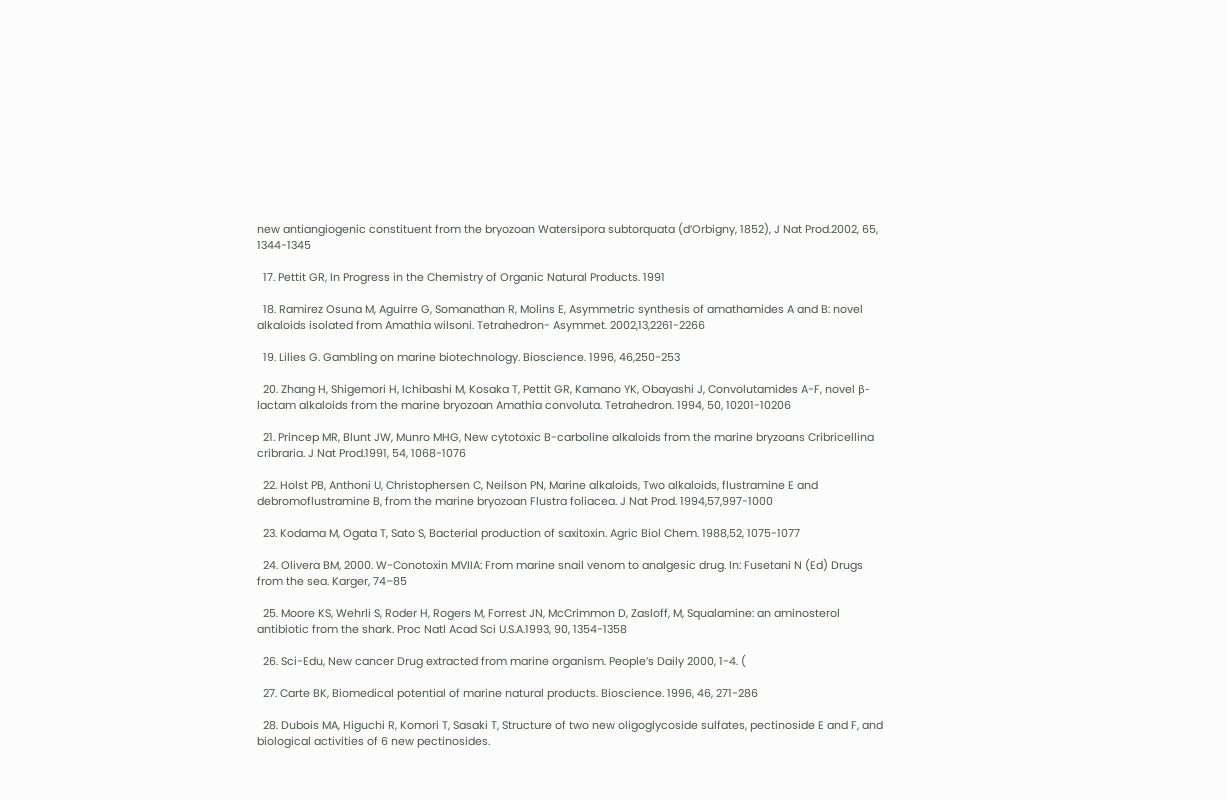new antiangiogenic constituent from the bryozoan Watersipora subtorquata (d’Orbigny, 1852), J Nat Prod.2002, 65, 1344-1345

  17. Pettit GR, In Progress in the Chemistry of Organic Natural Products. 1991

  18. Ramirez Osuna M, Aguirre G, Somanathan R, Molins E, Asymmetric synthesis of amathamides A and B: novel alkaloids isolated from Amathia wilsoni. Tetrahedron- Asymmet. 2002,13,2261-2266

  19. Lilies G. Gambling on marine biotechnology. Bioscience. 1996, 46,250-253

  20. Zhang H, Shigemori H, Ichibashi M, Kosaka T, Pettit GR, Kamano YK, Obayashi J, Convolutamides A-F, novel β-lactam alkaloids from the marine bryozoan Amathia convoluta. Tetrahedron. 1994, 50, 10201-10206

  21. Princep MR, Blunt JW, Munro MHG, New cytotoxic B-carboline alkaloids from the marine bryzoans Cribricellina cribraria. J Nat Prod.1991, 54, 1068-1076

  22. Holst PB, Anthoni U, Christophersen C, Neilson PN, Marine alkaloids, Two alkaloids, flustramine E and debromoflustramine B, from the marine bryozoan Flustra foliacea. J Nat Prod. 1994,57,997-1000

  23. Kodama M, Ogata T, Sato S, Bacterial production of saxitoxin. Agric Biol Chem. 1988,52, 1075-1077

  24. Olivera BM, 2000. W-Conotoxin MVIIA: From marine snail venom to analgesic drug. In: Fusetani N (Ed) Drugs from the sea. Karger, 74–85

  25. Moore KS, Wehrli S, Roder H, Rogers M, Forrest JN, McCrimmon D, Zasloff, M, Squalamine: an aminosterol antibiotic from the shark. Proc Natl Acad Sci U.S.A.1993, 90, 1354-1358

  26. Sci-Edu, New cancer Drug extracted from marine organism. People’s Daily 2000, 1-4. (

  27. Carte BK, Biomedical potential of marine natural products. Bioscience. 1996, 46, 271-286

  28. Dubois MA, Higuchi R, Komori T, Sasaki T, Structure of two new oligoglycoside sulfates, pectinoside E and F, and biological activities of 6 new pectinosides.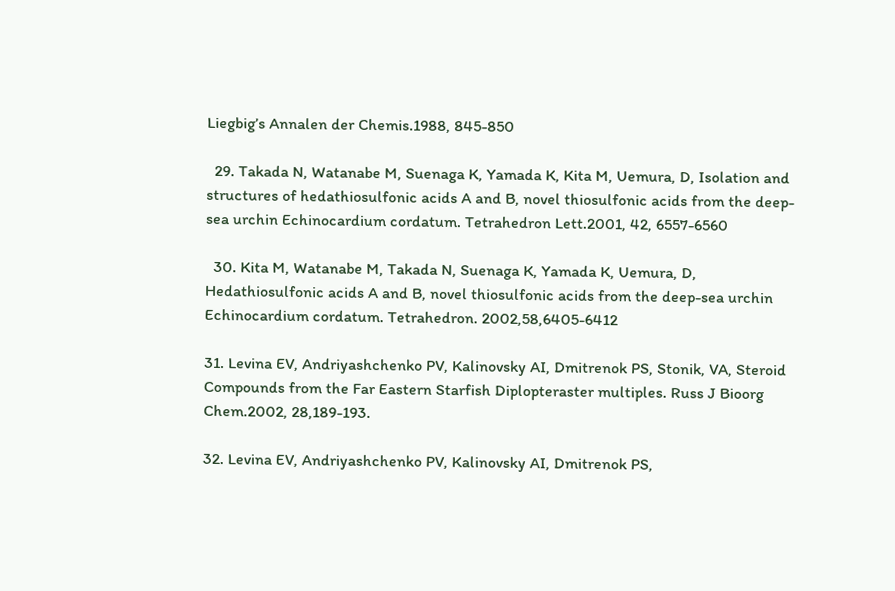Liegbig’s Annalen der Chemis.1988, 845-850

  29. Takada N, Watanabe M, Suenaga K, Yamada K, Kita M, Uemura, D, Isolation and structures of hedathiosulfonic acids A and B, novel thiosulfonic acids from the deep-sea urchin Echinocardium cordatum. Tetrahedron Lett.2001, 42, 6557-6560

  30. Kita M, Watanabe M, Takada N, Suenaga K, Yamada K, Uemura, D, Hedathiosulfonic acids A and B, novel thiosulfonic acids from the deep-sea urchin Echinocardium cordatum. Tetrahedron. 2002,58,6405-6412

31. Levina EV, Andriyashchenko PV, Kalinovsky AI, Dmitrenok PS, Stonik, VA, Steroid Compounds from the Far Eastern Starfish Diplopteraster multiples. Russ J Bioorg Chem.2002, 28,189-193.

32. Levina EV, Andriyashchenko PV, Kalinovsky AI, Dmitrenok PS,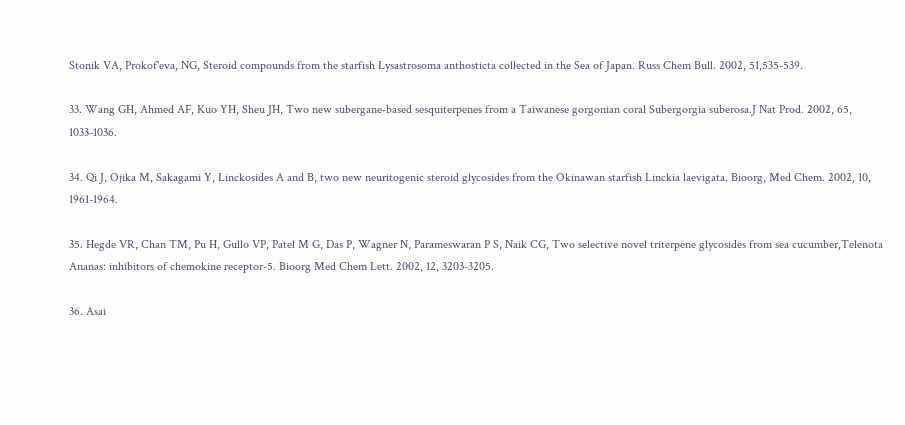Stonik VA, Prokof'eva, NG, Steroid compounds from the starfish Lysastrosoma anthosticta collected in the Sea of Japan. Russ Chem Bull. 2002, 51,535-539.

33. Wang GH, Ahmed AF, Kuo YH, Sheu JH, Two new subergane-based sesquiterpenes from a Taiwanese gorgonian coral Subergorgia suberosa.J Nat Prod. 2002, 65, 1033-1036.

34. Qi J, Ojika M, Sakagami Y, Linckosides A and B, two new neuritogenic steroid glycosides from the Okinawan starfish Linckia laevigata. Bioorg, Med Chem. 2002, 10, 1961-1964.

35. Hegde VR, Chan TM, Pu H, Gullo VP, Patel M G, Das P, Wagner N, Parameswaran P S, Naik CG, Two selective novel triterpene glycosides from sea cucumber,Telenota Ananas: inhibitors of chemokine receptor-5. Bioorg Med Chem Lett. 2002, 12, 3203-3205.

36. Asai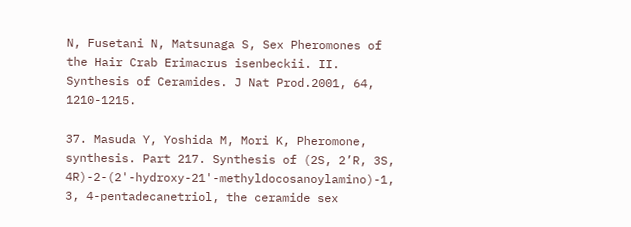N, Fusetani N, Matsunaga S, Sex Pheromones of the Hair Crab Erimacrus isenbeckii. II. Synthesis of Ceramides. J Nat Prod.2001, 64, 1210-1215.

37. Masuda Y, Yoshida M, Mori K, Pheromone, synthesis. Part 217. Synthesis of (2S, 2’R, 3S, 4R)-2-(2'-hydroxy-21'-methyldocosanoylamino)-1, 3, 4-pentadecanetriol, the ceramide sex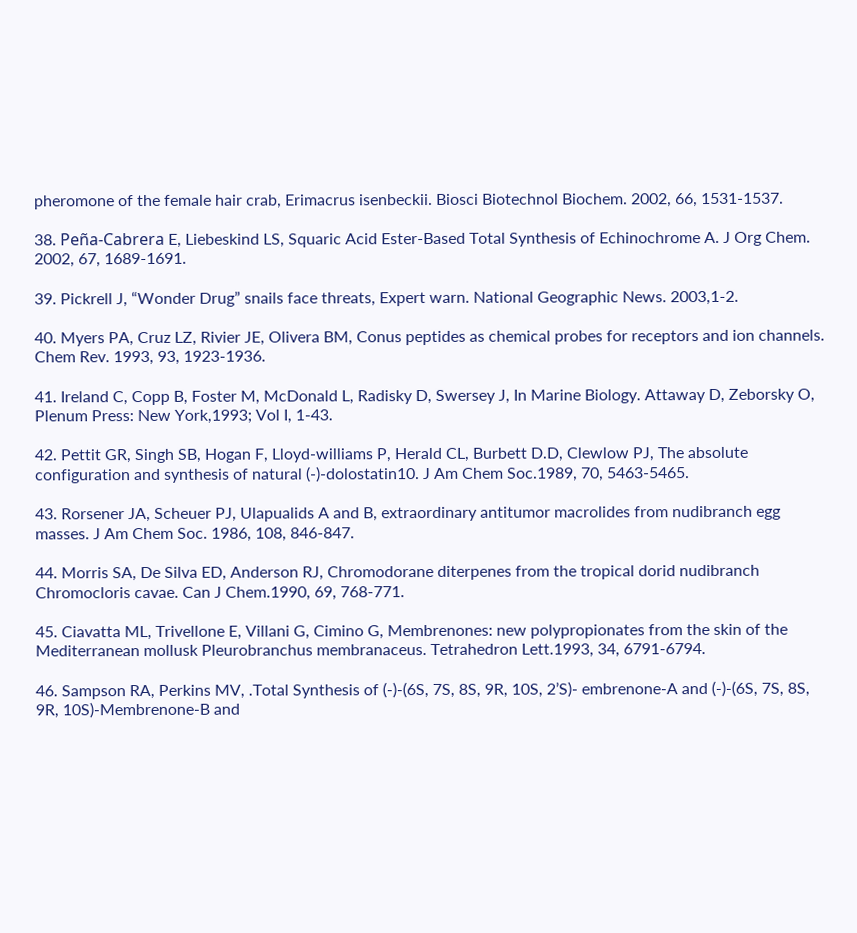pheromone of the female hair crab, Erimacrus isenbeckii. Biosci Biotechnol Biochem. 2002, 66, 1531-1537.

38. Peña-Cabrera E, Liebeskind LS, Squaric Acid Ester-Based Total Synthesis of Echinochrome A. J Org Chem. 2002, 67, 1689-1691.

39. Pickrell J, “Wonder Drug” snails face threats, Expert warn. National Geographic News. 2003,1-2.

40. Myers PA, Cruz LZ, Rivier JE, Olivera BM, Conus peptides as chemical probes for receptors and ion channels. Chem Rev. 1993, 93, 1923-1936.

41. Ireland C, Copp B, Foster M, McDonald L, Radisky D, Swersey J, In Marine Biology. Attaway D, Zeborsky O, Plenum Press: New York,1993; Vol I, 1-43.

42. Pettit GR, Singh SB, Hogan F, Lloyd-williams P, Herald CL, Burbett D.D, Clewlow PJ, The absolute configuration and synthesis of natural (-)-dolostatin10. J Am Chem Soc.1989, 70, 5463-5465.

43. Rorsener JA, Scheuer PJ, Ulapualids A and B, extraordinary antitumor macrolides from nudibranch egg masses. J Am Chem Soc. 1986, 108, 846-847.

44. Morris SA, De Silva ED, Anderson RJ, Chromodorane diterpenes from the tropical dorid nudibranch Chromocloris cavae. Can J Chem.1990, 69, 768-771.

45. Ciavatta ML, Trivellone E, Villani G, Cimino G, Membrenones: new polypropionates from the skin of the Mediterranean mollusk Pleurobranchus membranaceus. Tetrahedron Lett.1993, 34, 6791-6794.

46. Sampson RA, Perkins MV, .Total Synthesis of (-)-(6S, 7S, 8S, 9R, 10S, 2’S)- embrenone-A and (-)-(6S, 7S, 8S, 9R, 10S)-Membrenone-B and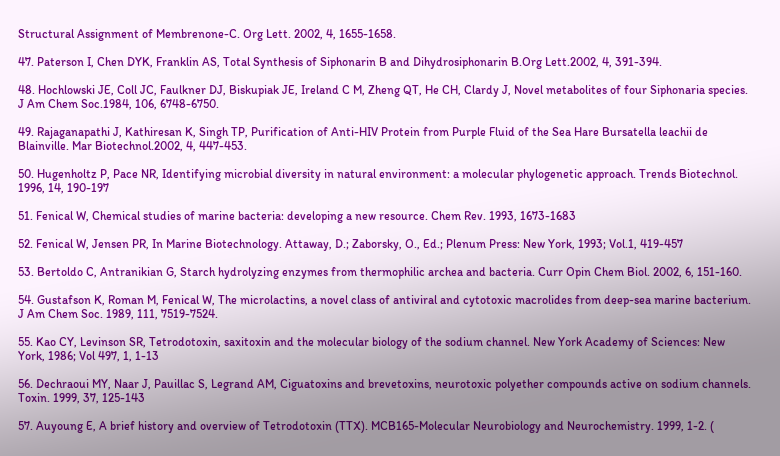Structural Assignment of Membrenone-C. Org Lett. 2002, 4, 1655-1658.

47. Paterson I, Chen DYK, Franklin AS, Total Synthesis of Siphonarin B and Dihydrosiphonarin B.Org Lett.2002, 4, 391-394.

48. Hochlowski JE, Coll JC, Faulkner DJ, Biskupiak JE, Ireland C M, Zheng QT, He CH, Clardy J, Novel metabolites of four Siphonaria species. J Am Chem Soc.1984, 106, 6748-6750.

49. Rajaganapathi J, Kathiresan K, Singh TP, Purification of Anti-HIV Protein from Purple Fluid of the Sea Hare Bursatella leachii de Blainville. Mar Biotechnol.2002, 4, 447-453.

50. Hugenholtz P, Pace NR, Identifying microbial diversity in natural environment: a molecular phylogenetic approach. Trends Biotechnol. 1996, 14, 190-197

51. Fenical W, Chemical studies of marine bacteria: developing a new resource. Chem Rev. 1993, 1673-1683

52. Fenical W, Jensen PR, In Marine Biotechnology. Attaway, D.; Zaborsky, O., Ed.; Plenum Press: New York, 1993; Vol.1, 419-457

53. Bertoldo C, Antranikian G, Starch hydrolyzing enzymes from thermophilic archea and bacteria. Curr Opin Chem Biol. 2002, 6, 151-160.

54. Gustafson K, Roman M, Fenical W, The microlactins, a novel class of antiviral and cytotoxic macrolides from deep-sea marine bacterium. J Am Chem Soc. 1989, 111, 7519-7524.

55. Kao CY, Levinson SR, Tetrodotoxin, saxitoxin and the molecular biology of the sodium channel. New York Academy of Sciences: New York, 1986; Vol 497, 1, 1-13

56. Dechraoui MY, Naar J, Pauillac S, Legrand AM, Ciguatoxins and brevetoxins, neurotoxic polyether compounds active on sodium channels. Toxin. 1999, 37, 125-143

57. Auyoung E, A brief history and overview of Tetrodotoxin (TTX). MCB165-Molecular Neurobiology and Neurochemistry. 1999, 1-2. (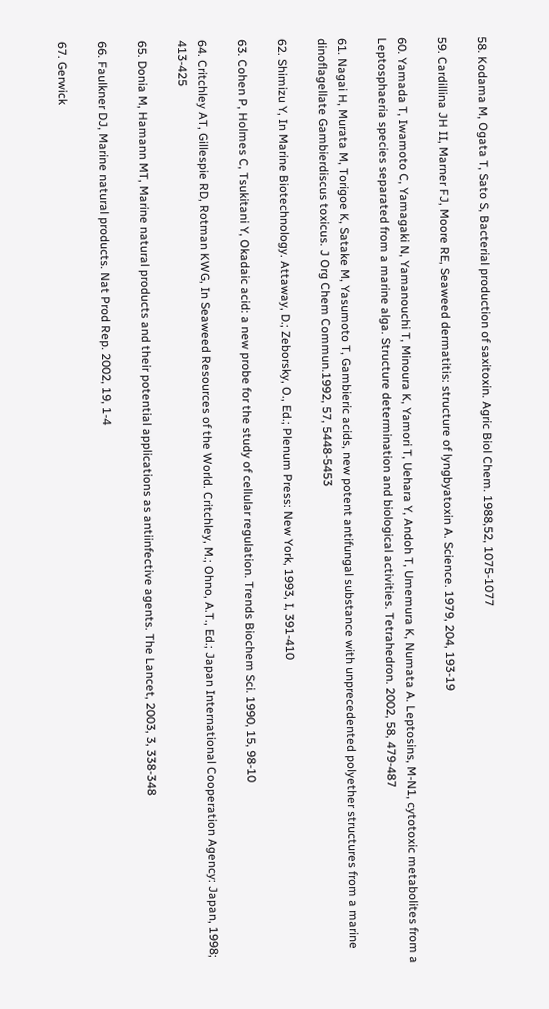58. Kodama M, Ogata T, Sato S, Bacterial production of saxitoxin. Agric Biol Chem. 1988,52, 1075-1077

59. Cardillina JH II, Marner FJ, Moore RE, Seaweed dermatitis: structure of lyngbyatoxin A. Science. 1979, 204, 193-19

60. Yamada T, Iwamoto C, Yamagaki N, Yamanouchi T, Minoura K, Yamori T, Uehara Y, Andoh T, Umemura K, Numata A. Leptosins, M-N1, cytotoxic metabolites from a Leptosphaeria species separated from a marine alga. Structure determination and biological activities. Tetrahedron. 2002, 58, 479-487

61. Nagai H, Murata M, Torigoe K, Satake M, Yasumoto T, Gambieric acids, new potent antifungal substance with unprecedented polyether structures from a marine dinoflagellate Gambierdiscus toxicus. J Org Chem Commun.1992, 57, 5448-5453

62. Shimizu Y, In Marine Biotechnology. Attaway, D.; Zeborsky, O., Ed.; Plenum Press: New York, 1993, I, 391-410

63. Cohen P, Holmes C, Tsukitani Y, Okadaic acid: a new probe for the study of cellular regulation. Trends Biochem Sci. 1990, 15, 98-10

64. Critchley AT, Gillespie RD, Rotman KWG, In Seaweed Resources of the World. Critchley, M.; Ohno, A.T., Ed.; Japan International Cooperation Agency: Japan, 1998; 413-425

65. Donia M, Hamann MT, Marine natural products and their potential applications as antiinfective agents. The Lancet, 2003, 3, 338-348

66. Faulkner DJ, Marine natural products. Nat Prod Rep. 2002, 19, 1-4

67. Gerwick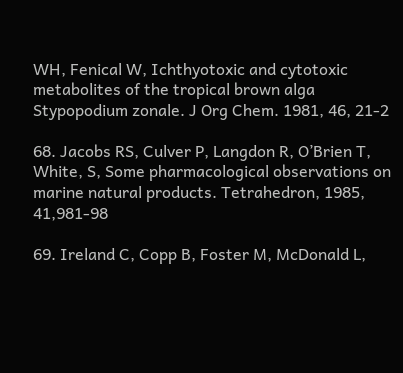WH, Fenical W, Ichthyotoxic and cytotoxic metabolites of the tropical brown alga Stypopodium zonale. J Org Chem. 1981, 46, 21-2

68. Jacobs RS, Culver P, Langdon R, O’Brien T, White, S, Some pharmacological observations on marine natural products. Tetrahedron, 1985, 41,981-98

69. Ireland C, Copp B, Foster M, McDonald L,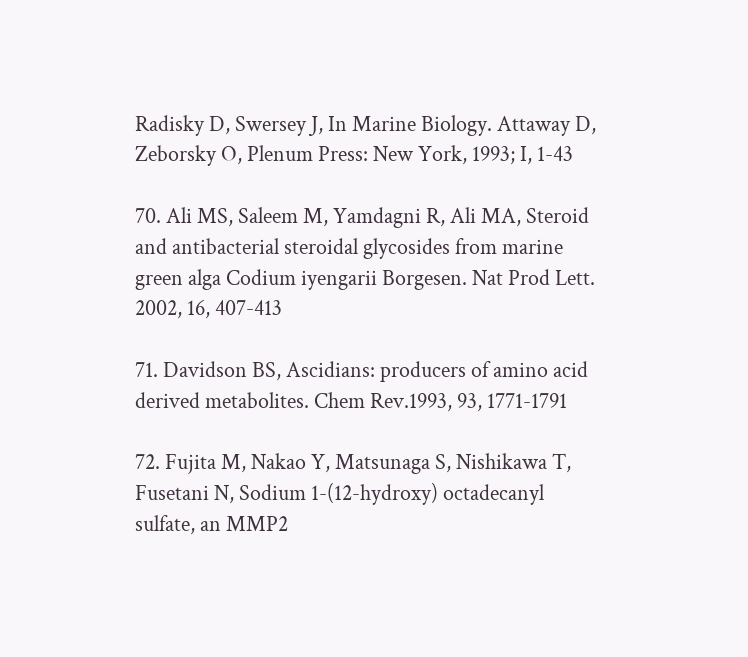Radisky D, Swersey J, In Marine Biology. Attaway D, Zeborsky O, Plenum Press: New York, 1993; I, 1-43

70. Ali MS, Saleem M, Yamdagni R, Ali MA, Steroid and antibacterial steroidal glycosides from marine green alga Codium iyengarii Borgesen. Nat Prod Lett. 2002, 16, 407-413

71. Davidson BS, Ascidians: producers of amino acid derived metabolites. Chem Rev.1993, 93, 1771-1791

72. Fujita M, Nakao Y, Matsunaga S, Nishikawa T, Fusetani N, Sodium 1-(12-hydroxy) octadecanyl sulfate, an MMP2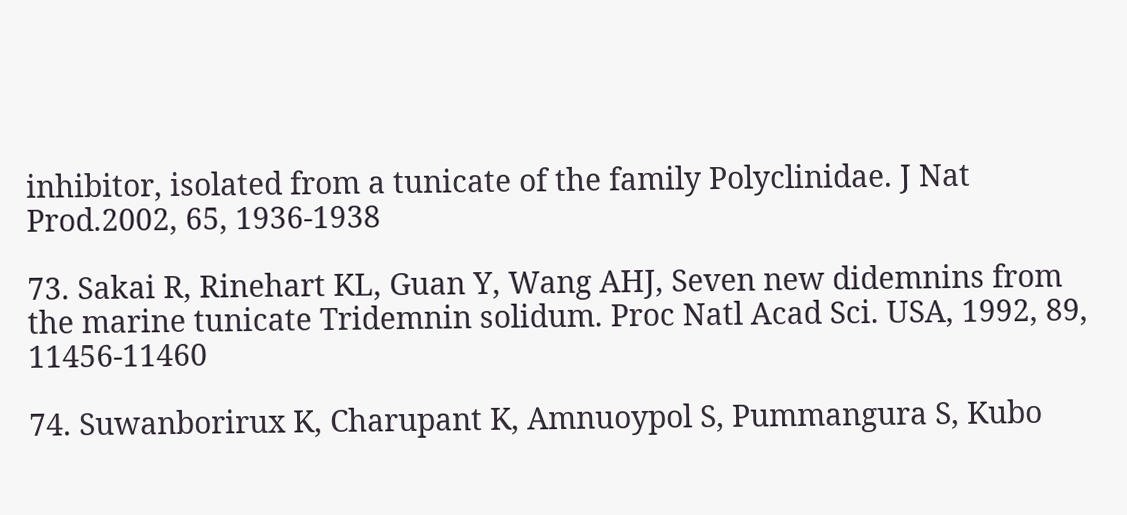inhibitor, isolated from a tunicate of the family Polyclinidae. J Nat Prod.2002, 65, 1936-1938

73. Sakai R, Rinehart KL, Guan Y, Wang AHJ, Seven new didemnins from the marine tunicate Tridemnin solidum. Proc Natl Acad Sci. USA, 1992, 89, 11456-11460

74. Suwanborirux K, Charupant K, Amnuoypol S, Pummangura S, Kubo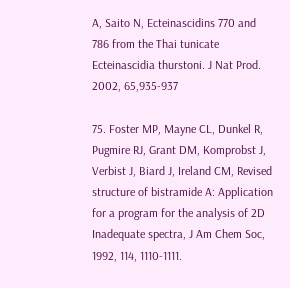A, Saito N, Ecteinascidins 770 and 786 from the Thai tunicate Ecteinascidia thurstoni. J Nat Prod. 2002, 65,935-937

75. Foster MP, Mayne CL, Dunkel R, Pugmire RJ, Grant DM, Komprobst J, Verbist J, Biard J, Ireland CM, Revised structure of bistramide A: Application for a program for the analysis of 2D Inadequate spectra, J Am Chem Soc, 1992, 114, 1110-1111.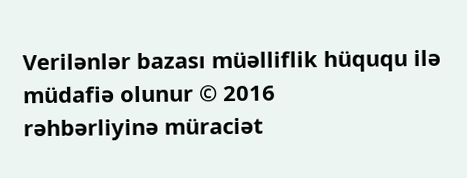Verilənlər bazası müəlliflik hüququ ilə müdafiə olunur © 2016
rəhbərliyinə müraciət